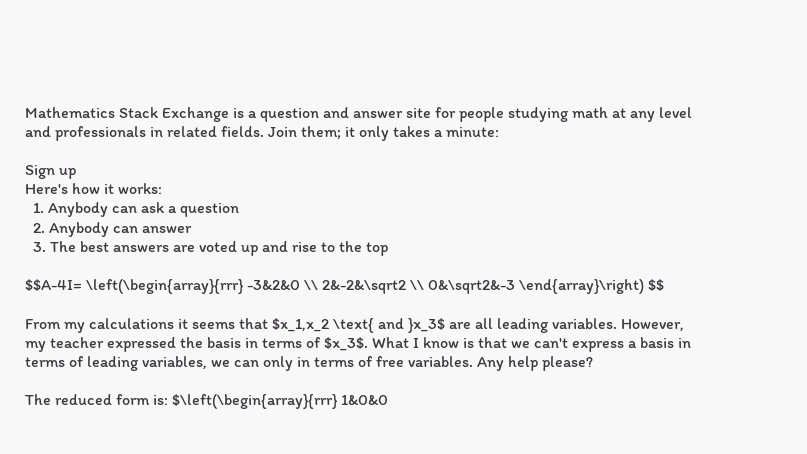Mathematics Stack Exchange is a question and answer site for people studying math at any level and professionals in related fields. Join them; it only takes a minute:

Sign up
Here's how it works:
  1. Anybody can ask a question
  2. Anybody can answer
  3. The best answers are voted up and rise to the top

$$A-4I= \left(\begin{array}{rrr} -3&2&0 \\ 2&-2&\sqrt2 \\ 0&\sqrt2&-3 \end{array}\right) $$

From my calculations it seems that $x_1,x_2 \text{ and }x_3$ are all leading variables. However, my teacher expressed the basis in terms of $x_3$. What I know is that we can't express a basis in terms of leading variables, we can only in terms of free variables. Any help please?

The reduced form is: $\left(\begin{array}{rrr} 1&0&0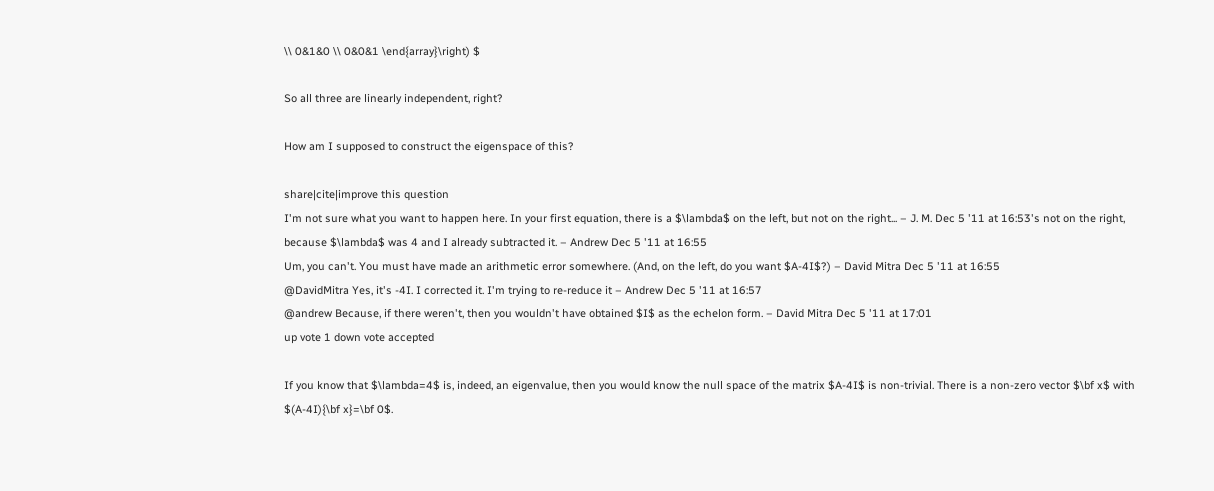\\ 0&1&0 \\ 0&0&1 \end{array}\right) $

So all three are linearly independent, right?

How am I supposed to construct the eigenspace of this?

share|cite|improve this question
I'm not sure what you want to happen here. In your first equation, there is a $\lambda$ on the left, but not on the right... – J. M. Dec 5 '11 at 16:53's not on the right, because $\lambda$ was 4 and I already subtracted it. – Andrew Dec 5 '11 at 16:55
Um, you can't. You must have made an arithmetic error somewhere. (And, on the left, do you want $A-4I$?) – David Mitra Dec 5 '11 at 16:55
@DavidMitra Yes, it's -4I. I corrected it. I'm trying to re-reduce it – Andrew Dec 5 '11 at 16:57
@andrew Because, if there weren't, then you wouldn't have obtained $I$ as the echelon form. – David Mitra Dec 5 '11 at 17:01
up vote 1 down vote accepted

If you know that $\lambda=4$ is, indeed, an eigenvalue, then you would know the null space of the matrix $A-4I$ is non-trivial. There is a non-zero vector $\bf x$ with $(A-4I){\bf x}=\bf 0$.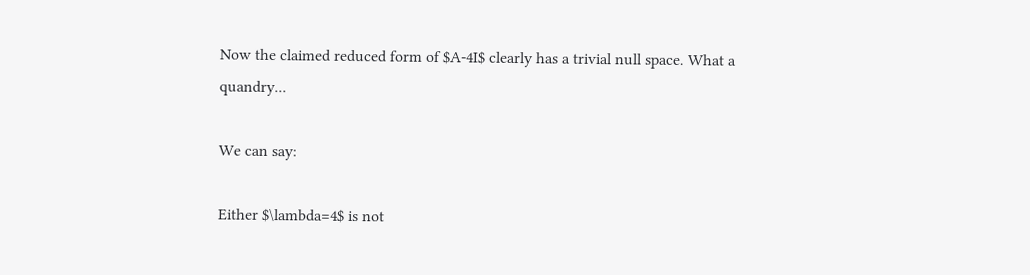Now the claimed reduced form of $A-4I$ clearly has a trivial null space. What a quandry...

We can say:

Either $\lambda=4$ is not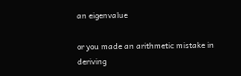an eigenvalue

or you made an arithmetic mistake in deriving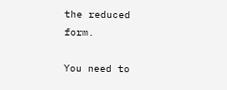the reduced form.

You need to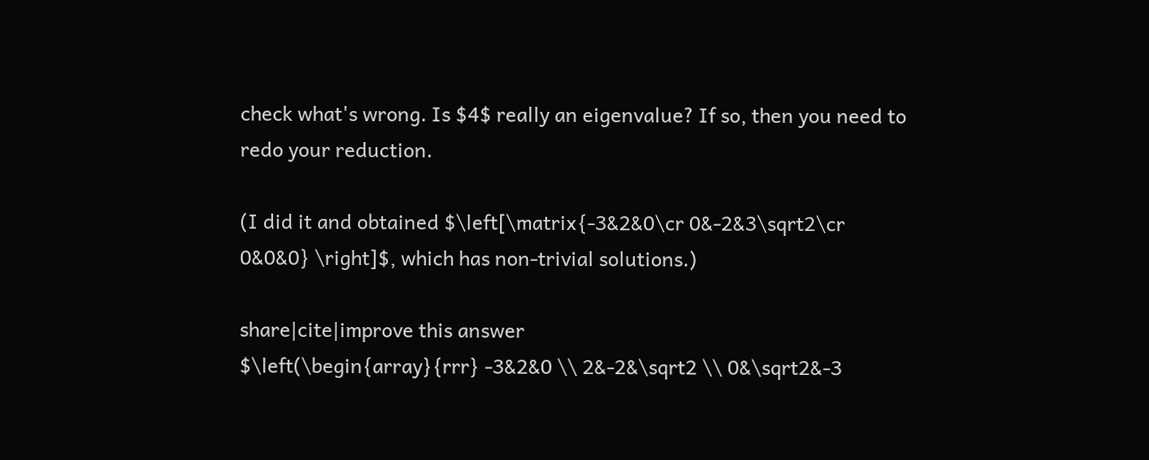check what's wrong. Is $4$ really an eigenvalue? If so, then you need to redo your reduction.

(I did it and obtained $\left[\matrix{-3&2&0\cr 0&-2&3\sqrt2\cr 0&0&0} \right]$, which has non-trivial solutions.)

share|cite|improve this answer
$\left(\begin{array}{rrr} -3&2&0 \\ 2&-2&\sqrt2 \\ 0&\sqrt2&-3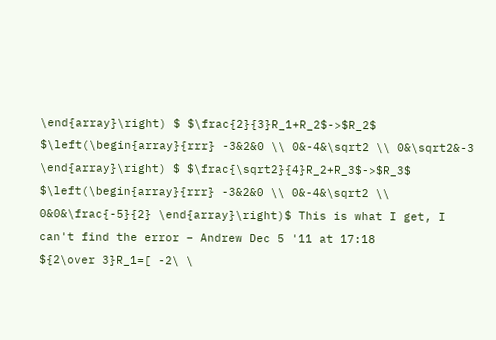\end{array}\right) $ $\frac{2}{3}R_1+R_2$->$R_2$ $\left(\begin{array}{rrr} -3&2&0 \\ 0&-4&\sqrt2 \\ 0&\sqrt2&-3 \end{array}\right) $ $\frac{\sqrt2}{4}R_2+R_3$->$R_3$ $\left(\begin{array}{rrr} -3&2&0 \\ 0&-4&\sqrt2 \\ 0&0&\frac{-5}{2} \end{array}\right)$ This is what I get, I can't find the error – Andrew Dec 5 '11 at 17:18
${2\over 3}R_1=[ -2\ \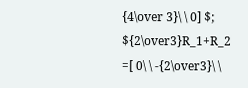{4\over 3}\ \ 0] $; ${2\over3}R_1+R_2 =[ 0\ \ -{2\over3}\ \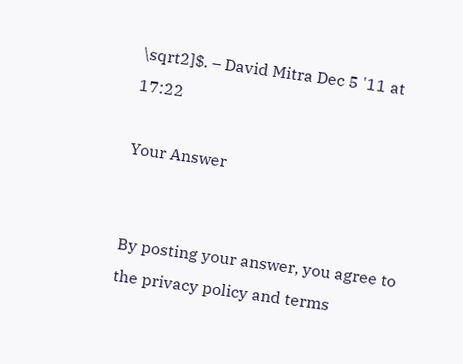\sqrt2]$. – David Mitra Dec 5 '11 at 17:22

Your Answer


By posting your answer, you agree to the privacy policy and terms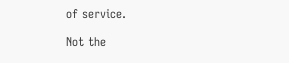of service.

Not the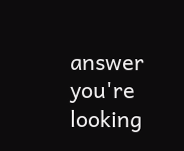answer you're looking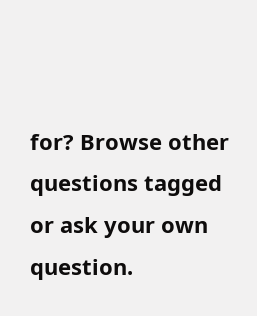for? Browse other questions tagged or ask your own question.